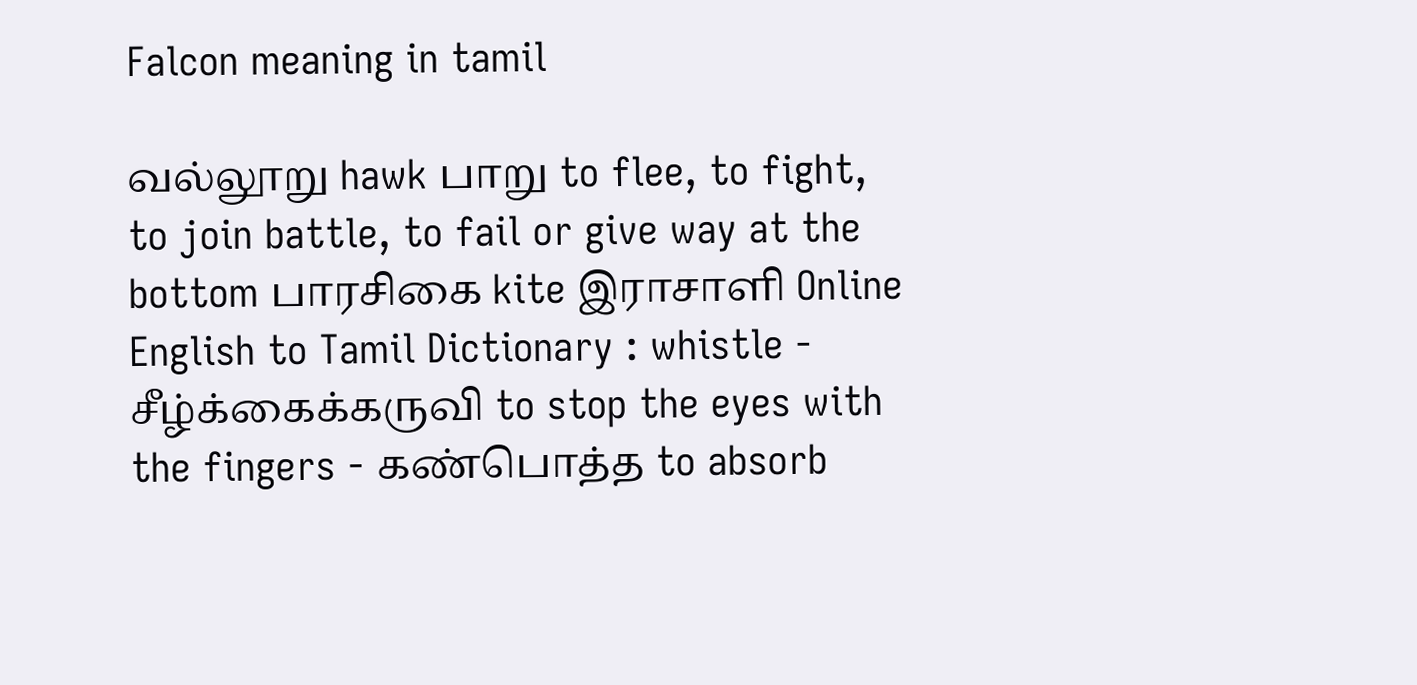Falcon meaning in tamil

வல்லூறு hawk பாறு to flee, to fight, to join battle, to fail or give way at the bottom பாரசிகை kite இராசாளி Online English to Tamil Dictionary : whistle - சீழ்க்கைக்கருவி to stop the eyes with the fingers - கண்பொத்த to absorb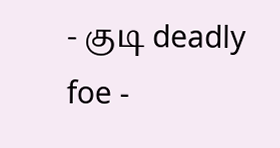- குடி deadly foe -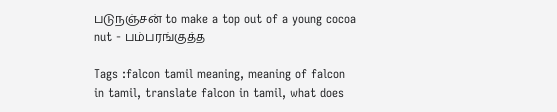படுநஞ்சன் to make a top out of a young cocoa nut - பம்பரங்குத்த

Tags :falcon tamil meaning, meaning of falcon in tamil, translate falcon in tamil, what does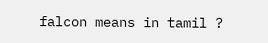falcon means in tamil ?